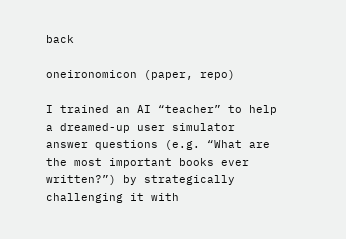back

oneironomicon (paper, repo)

I trained an AI “teacher” to help a dreamed-up user simulator answer questions (e.g. “What are the most important books ever written?”) by strategically challenging it with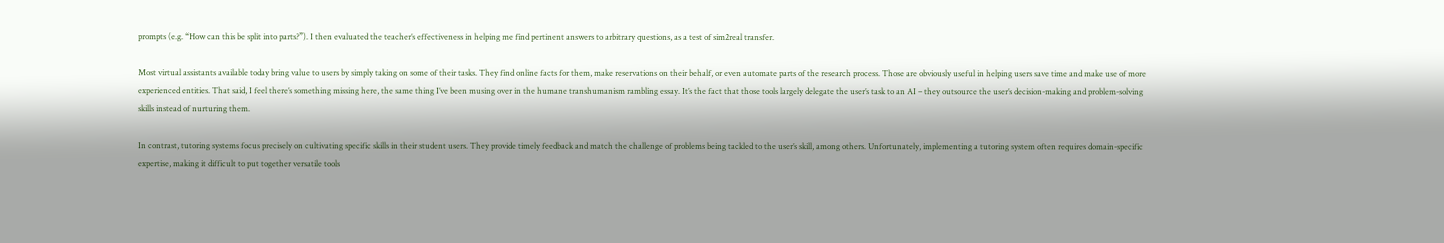prompts (e.g. “How can this be split into parts?”). I then evaluated the teacher’s effectiveness in helping me find pertinent answers to arbitrary questions, as a test of sim2real transfer.

Most virtual assistants available today bring value to users by simply taking on some of their tasks. They find online facts for them, make reservations on their behalf, or even automate parts of the research process. Those are obviously useful in helping users save time and make use of more experienced entities. That said, I feel there’s something missing here, the same thing I’ve been musing over in the humane transhumanism rambling essay. It’s the fact that those tools largely delegate the user’s task to an AI – they outsource the user’s decision-making and problem-solving skills instead of nurturing them.

In contrast, tutoring systems focus precisely on cultivating specific skills in their student users. They provide timely feedback and match the challenge of problems being tackled to the user’s skill, among others. Unfortunately, implementing a tutoring system often requires domain-specific expertise, making it difficult to put together versatile tools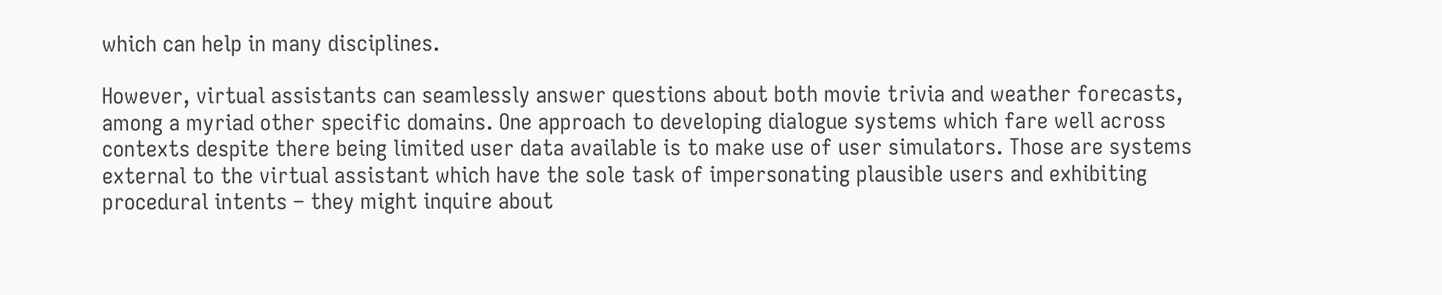which can help in many disciplines.

However, virtual assistants can seamlessly answer questions about both movie trivia and weather forecasts, among a myriad other specific domains. One approach to developing dialogue systems which fare well across contexts despite there being limited user data available is to make use of user simulators. Those are systems external to the virtual assistant which have the sole task of impersonating plausible users and exhibiting procedural intents – they might inquire about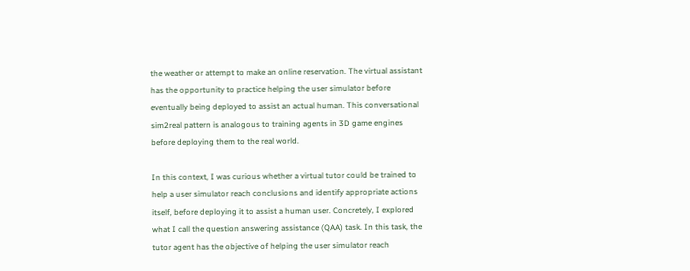the weather or attempt to make an online reservation. The virtual assistant has the opportunity to practice helping the user simulator before eventually being deployed to assist an actual human. This conversational sim2real pattern is analogous to training agents in 3D game engines before deploying them to the real world.

In this context, I was curious whether a virtual tutor could be trained to help a user simulator reach conclusions and identify appropriate actions itself, before deploying it to assist a human user. Concretely, I explored what I call the question answering assistance (QAA) task. In this task, the tutor agent has the objective of helping the user simulator reach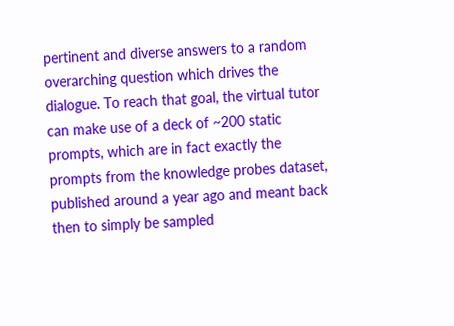pertinent and diverse answers to a random overarching question which drives the dialogue. To reach that goal, the virtual tutor can make use of a deck of ~200 static prompts, which are in fact exactly the prompts from the knowledge probes dataset, published around a year ago and meant back then to simply be sampled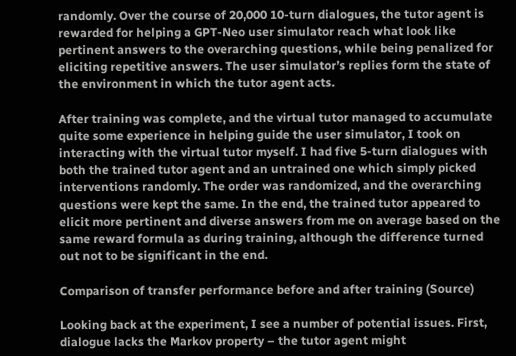randomly. Over the course of 20,000 10-turn dialogues, the tutor agent is rewarded for helping a GPT-Neo user simulator reach what look like pertinent answers to the overarching questions, while being penalized for eliciting repetitive answers. The user simulator’s replies form the state of the environment in which the tutor agent acts.

After training was complete, and the virtual tutor managed to accumulate quite some experience in helping guide the user simulator, I took on interacting with the virtual tutor myself. I had five 5-turn dialogues with both the trained tutor agent and an untrained one which simply picked interventions randomly. The order was randomized, and the overarching questions were kept the same. In the end, the trained tutor appeared to elicit more pertinent and diverse answers from me on average based on the same reward formula as during training, although the difference turned out not to be significant in the end.

Comparison of transfer performance before and after training (Source)

Looking back at the experiment, I see a number of potential issues. First, dialogue lacks the Markov property – the tutor agent might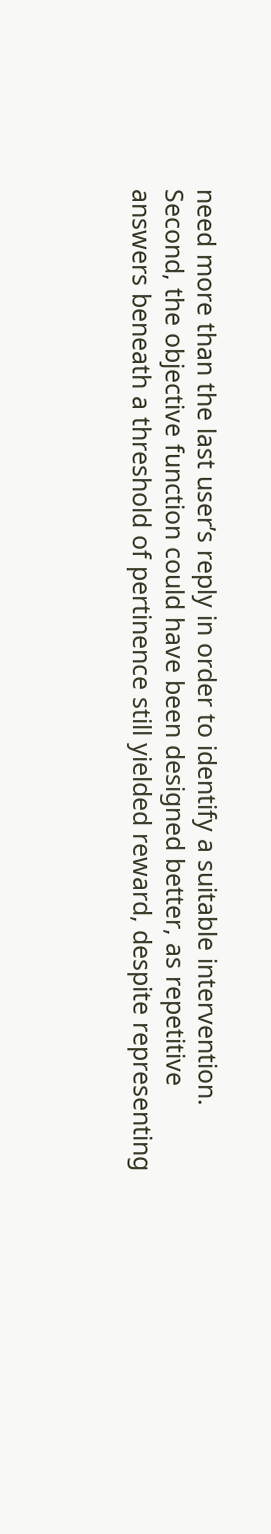need more than the last user’s reply in order to identify a suitable intervention. Second, the objective function could have been designed better, as repetitive answers beneath a threshold of pertinence still yielded reward, despite representing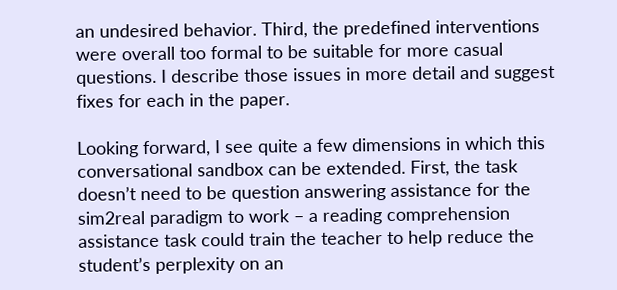an undesired behavior. Third, the predefined interventions were overall too formal to be suitable for more casual questions. I describe those issues in more detail and suggest fixes for each in the paper.

Looking forward, I see quite a few dimensions in which this conversational sandbox can be extended. First, the task doesn’t need to be question answering assistance for the sim2real paradigm to work – a reading comprehension assistance task could train the teacher to help reduce the student’s perplexity on an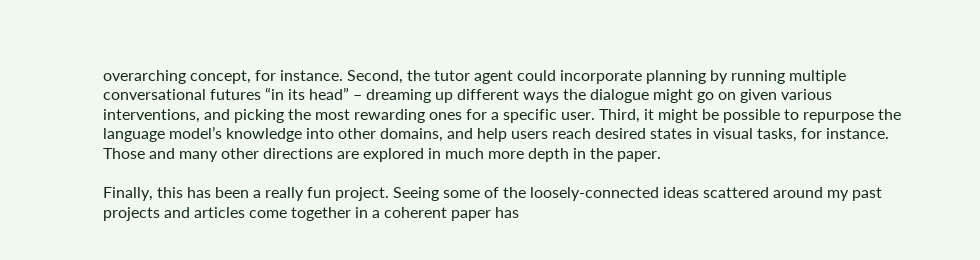overarching concept, for instance. Second, the tutor agent could incorporate planning by running multiple conversational futures “in its head” – dreaming up different ways the dialogue might go on given various interventions, and picking the most rewarding ones for a specific user. Third, it might be possible to repurpose the language model’s knowledge into other domains, and help users reach desired states in visual tasks, for instance. Those and many other directions are explored in much more depth in the paper.

Finally, this has been a really fun project. Seeing some of the loosely-connected ideas scattered around my past projects and articles come together in a coherent paper has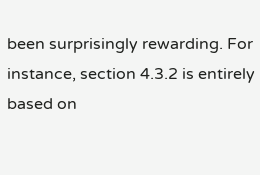been surprisingly rewarding. For instance, section 4.3.2 is entirely based on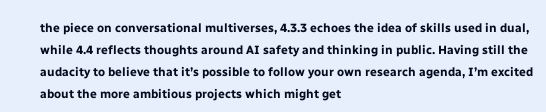the piece on conversational multiverses, 4.3.3 echoes the idea of skills used in dual, while 4.4 reflects thoughts around AI safety and thinking in public. Having still the audacity to believe that it’s possible to follow your own research agenda, I’m excited about the more ambitious projects which might get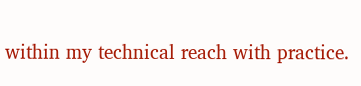within my technical reach with practice.